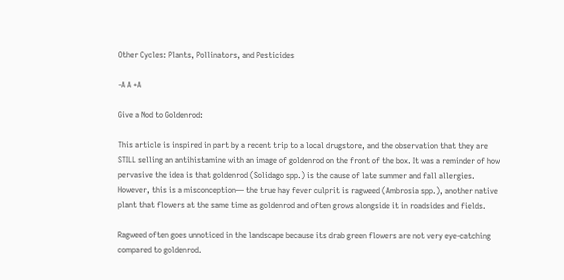Other Cycles: Plants, Pollinators, and Pesticides

-A A +A

Give a Nod to Goldenrod:

This article is inspired in part by a recent trip to a local drugstore, and the observation that they are STILL selling an antihistamine with an image of goldenrod on the front of the box. It was a reminder of how pervasive the idea is that goldenrod (Solidago spp.) is the cause of late summer and fall allergies. However, this is a misconception— the true hay fever culprit is ragweed (Ambrosia spp.), another native plant that flowers at the same time as goldenrod and often grows alongside it in roadsides and fields.

Ragweed often goes unnoticed in the landscape because its drab green flowers are not very eye-catching compared to goldenrod.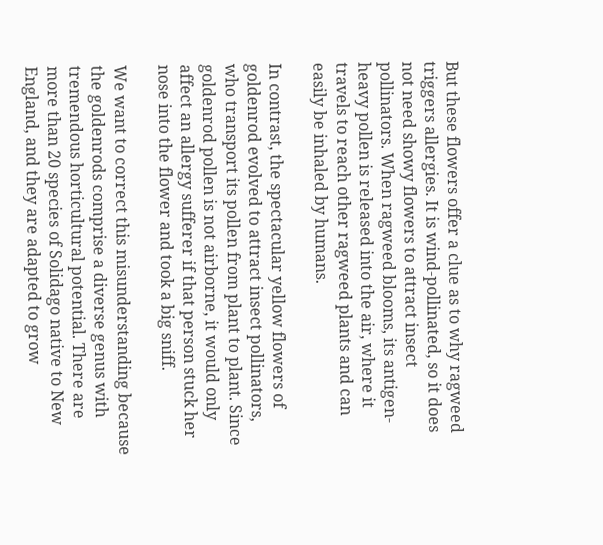But these flowers offer a clue as to why ragweed triggers allergies. It is wind-pollinated, so it does not need showy flowers to attract insect pollinators. When ragweed blooms, its antigen-heavy pollen is released into the air, where it travels to reach other ragweed plants and can easily be inhaled by humans.

In contrast, the spectacular yellow flowers of goldenrod evolved to attract insect pollinators, who transport its pollen from plant to plant. Since goldenrod pollen is not airborne, it would only affect an allergy sufferer if that person stuck her nose into the flower and took a big sniff.

We want to correct this misunderstanding because the goldenrods comprise a diverse genus with tremendous horticultural potential. There are more than 20 species of Solidago native to New England, and they are adapted to grow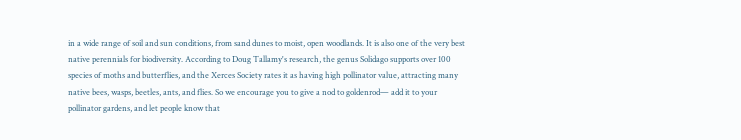in a wide range of soil and sun conditions, from sand dunes to moist, open woodlands. It is also one of the very best native perennials for biodiversity. According to Doug Tallamy's research, the genus Solidago supports over 100 species of moths and butterflies, and the Xerces Society rates it as having high pollinator value, attracting many native bees, wasps, beetles, ants, and flies. So we encourage you to give a nod to goldenrod— add it to your pollinator gardens, and let people know that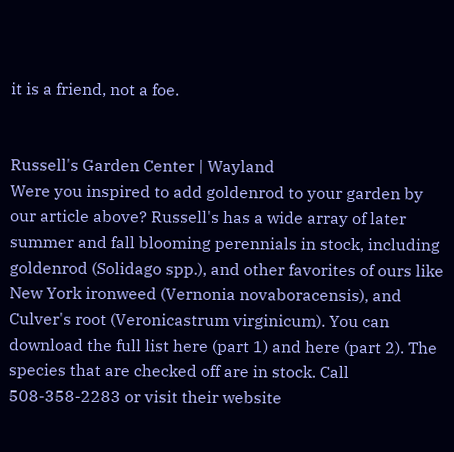it is a friend, not a foe.


Russell's Garden Center | Wayland
Were you inspired to add goldenrod to your garden by our article above? Russell's has a wide array of later summer and fall blooming perennials in stock, including goldenrod (Solidago spp.), and other favorites of ours like New York ironweed (Vernonia novaboracensis), and Culver's root (Veronicastrum virginicum). You can download the full list here (part 1) and here (part 2). The species that are checked off are in stock. Call 508-358-2283 or visit their website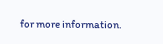for more information.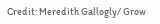Credit: Meredith Gallogly/ Grow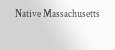Native Massachusetts